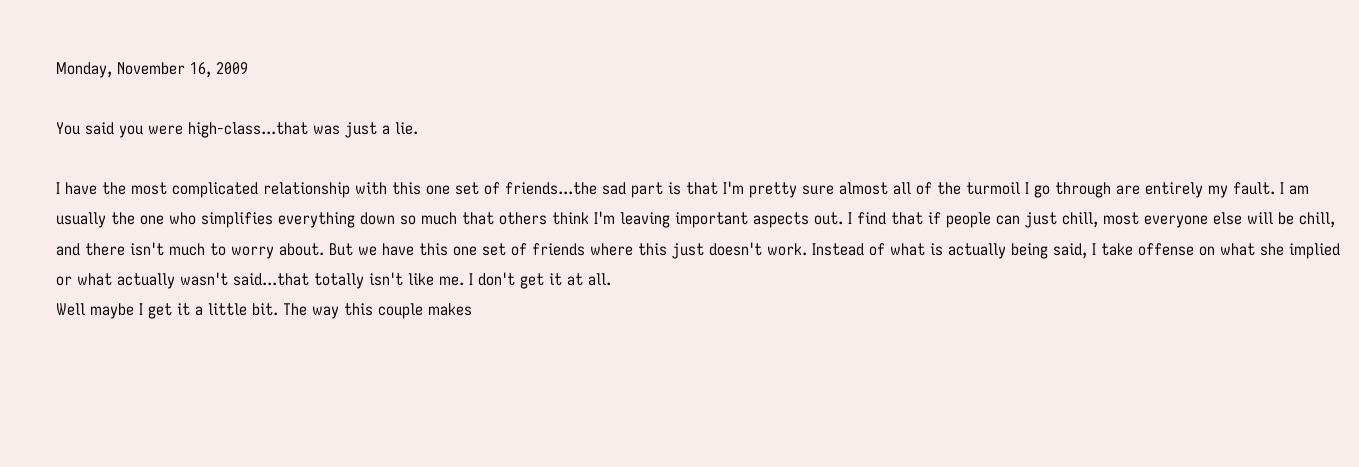Monday, November 16, 2009

You said you were high-class...that was just a lie.

I have the most complicated relationship with this one set of friends...the sad part is that I'm pretty sure almost all of the turmoil I go through are entirely my fault. I am usually the one who simplifies everything down so much that others think I'm leaving important aspects out. I find that if people can just chill, most everyone else will be chill, and there isn't much to worry about. But we have this one set of friends where this just doesn't work. Instead of what is actually being said, I take offense on what she implied or what actually wasn't said...that totally isn't like me. I don't get it at all.
Well maybe I get it a little bit. The way this couple makes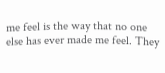me feel is the way that no one else has ever made me feel. They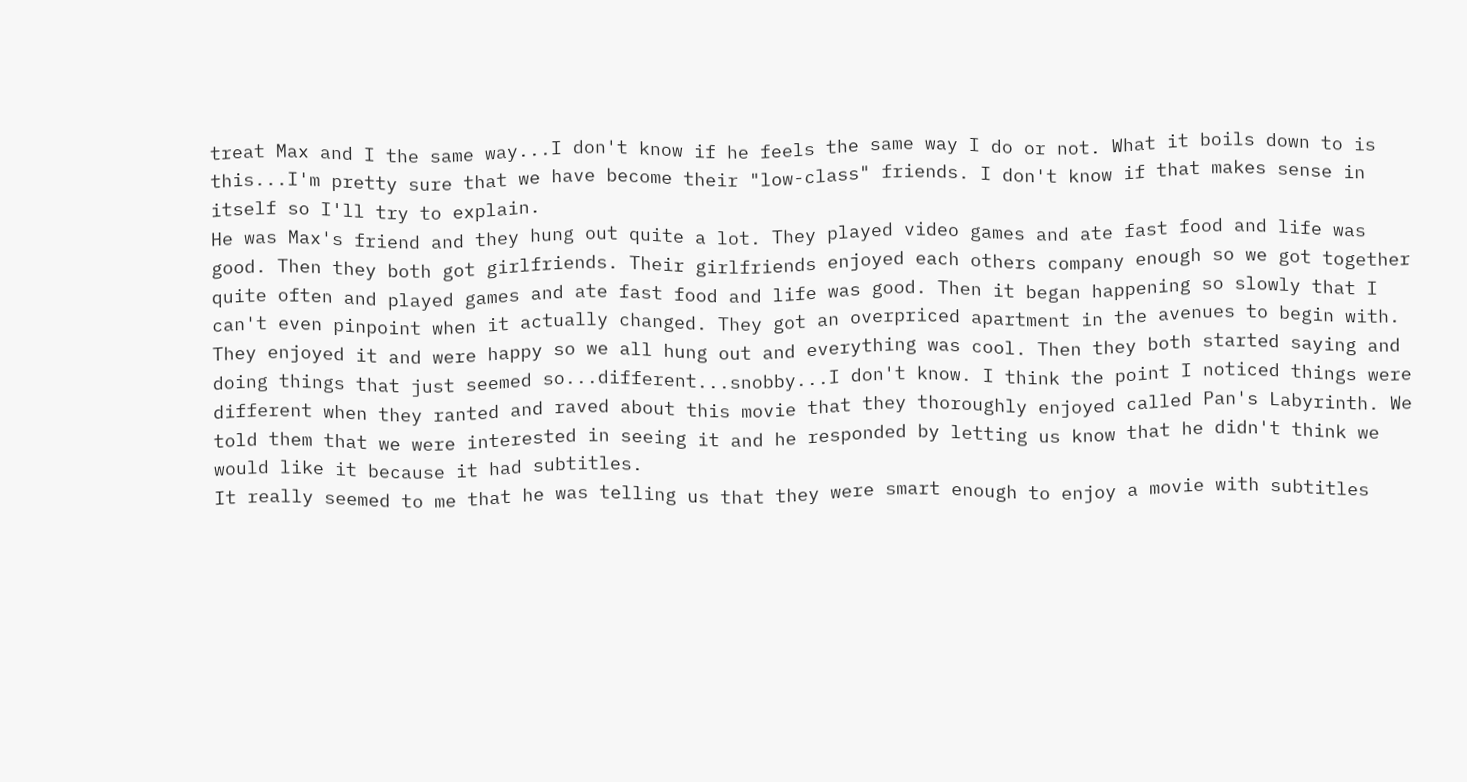treat Max and I the same way...I don't know if he feels the same way I do or not. What it boils down to is this...I'm pretty sure that we have become their "low-class" friends. I don't know if that makes sense in itself so I'll try to explain.
He was Max's friend and they hung out quite a lot. They played video games and ate fast food and life was good. Then they both got girlfriends. Their girlfriends enjoyed each others company enough so we got together quite often and played games and ate fast food and life was good. Then it began happening so slowly that I can't even pinpoint when it actually changed. They got an overpriced apartment in the avenues to begin with. They enjoyed it and were happy so we all hung out and everything was cool. Then they both started saying and doing things that just seemed so...different...snobby...I don't know. I think the point I noticed things were different when they ranted and raved about this movie that they thoroughly enjoyed called Pan's Labyrinth. We told them that we were interested in seeing it and he responded by letting us know that he didn't think we would like it because it had subtitles.
It really seemed to me that he was telling us that they were smart enough to enjoy a movie with subtitles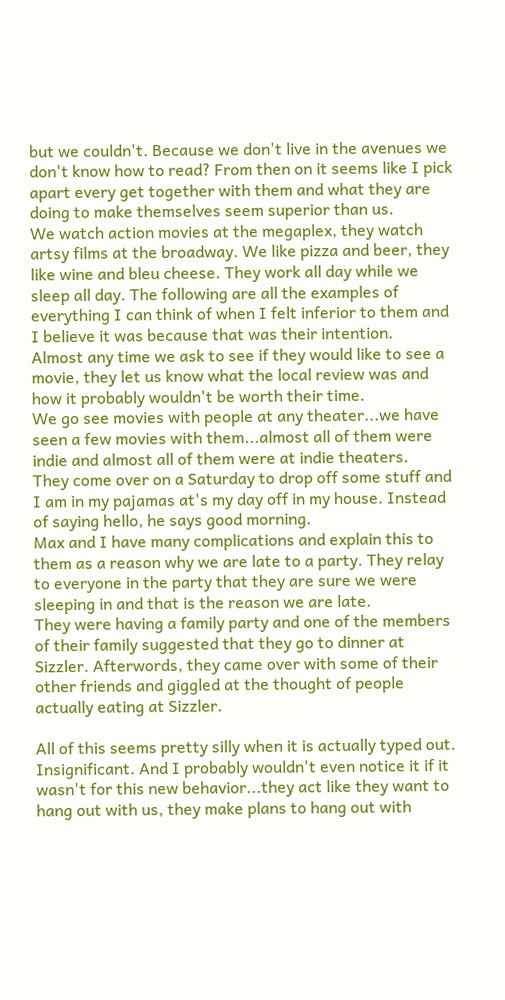but we couldn't. Because we don't live in the avenues we don't know how to read? From then on it seems like I pick apart every get together with them and what they are doing to make themselves seem superior than us.
We watch action movies at the megaplex, they watch artsy films at the broadway. We like pizza and beer, they like wine and bleu cheese. They work all day while we sleep all day. The following are all the examples of everything I can think of when I felt inferior to them and I believe it was because that was their intention.
Almost any time we ask to see if they would like to see a movie, they let us know what the local review was and how it probably wouldn't be worth their time.
We go see movies with people at any theater...we have seen a few movies with them...almost all of them were indie and almost all of them were at indie theaters.
They come over on a Saturday to drop off some stuff and I am in my pajamas at's my day off in my house. Instead of saying hello, he says good morning.
Max and I have many complications and explain this to them as a reason why we are late to a party. They relay to everyone in the party that they are sure we were sleeping in and that is the reason we are late.
They were having a family party and one of the members of their family suggested that they go to dinner at Sizzler. Afterwords, they came over with some of their other friends and giggled at the thought of people actually eating at Sizzler.

All of this seems pretty silly when it is actually typed out. Insignificant. And I probably wouldn't even notice it if it wasn't for this new behavior...they act like they want to hang out with us, they make plans to hang out with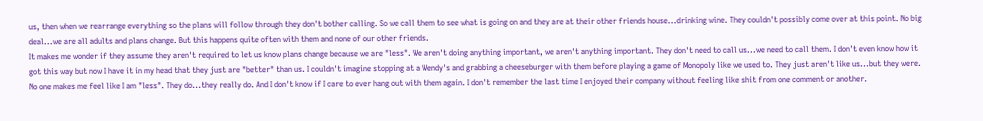us, then when we rearrange everything so the plans will follow through they don't bother calling. So we call them to see what is going on and they are at their other friends house...drinking wine. They couldn't possibly come over at this point. No big deal...we are all adults and plans change. But this happens quite often with them and none of our other friends.
It makes me wonder if they assume they aren't required to let us know plans change because we are "less". We aren't doing anything important, we aren't anything important. They don't need to call us...we need to call them. I don't even know how it got this way but now I have it in my head that they just are "better" than us. I couldn't imagine stopping at a Wendy's and grabbing a cheeseburger with them before playing a game of Monopoly like we used to. They just aren't like us...but they were.
No one makes me feel like I am "less". They do...they really do. And I don't know if I care to ever hang out with them again. I don't remember the last time I enjoyed their company without feeling like shit from one comment or another.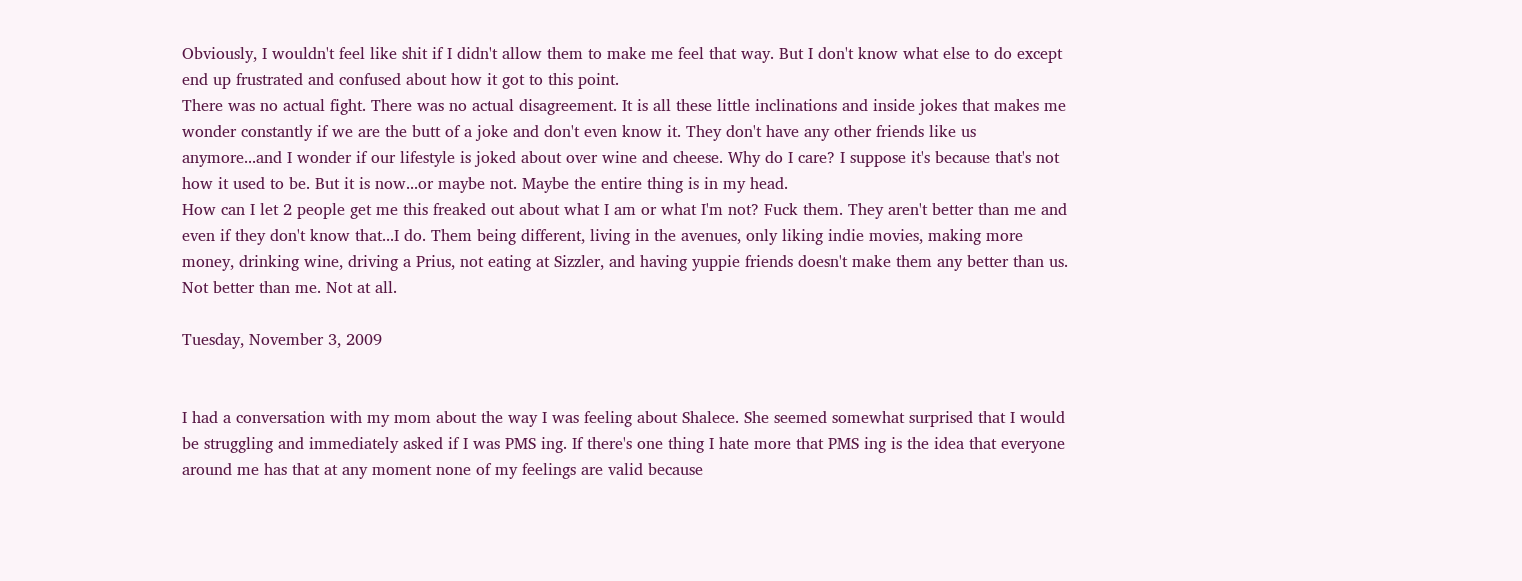Obviously, I wouldn't feel like shit if I didn't allow them to make me feel that way. But I don't know what else to do except end up frustrated and confused about how it got to this point.
There was no actual fight. There was no actual disagreement. It is all these little inclinations and inside jokes that makes me wonder constantly if we are the butt of a joke and don't even know it. They don't have any other friends like us anymore...and I wonder if our lifestyle is joked about over wine and cheese. Why do I care? I suppose it's because that's not how it used to be. But it is now...or maybe not. Maybe the entire thing is in my head.
How can I let 2 people get me this freaked out about what I am or what I'm not? Fuck them. They aren't better than me and even if they don't know that...I do. Them being different, living in the avenues, only liking indie movies, making more money, drinking wine, driving a Prius, not eating at Sizzler, and having yuppie friends doesn't make them any better than us. Not better than me. Not at all.

Tuesday, November 3, 2009


I had a conversation with my mom about the way I was feeling about Shalece. She seemed somewhat surprised that I would be struggling and immediately asked if I was PMS ing. If there's one thing I hate more that PMS ing is the idea that everyone around me has that at any moment none of my feelings are valid because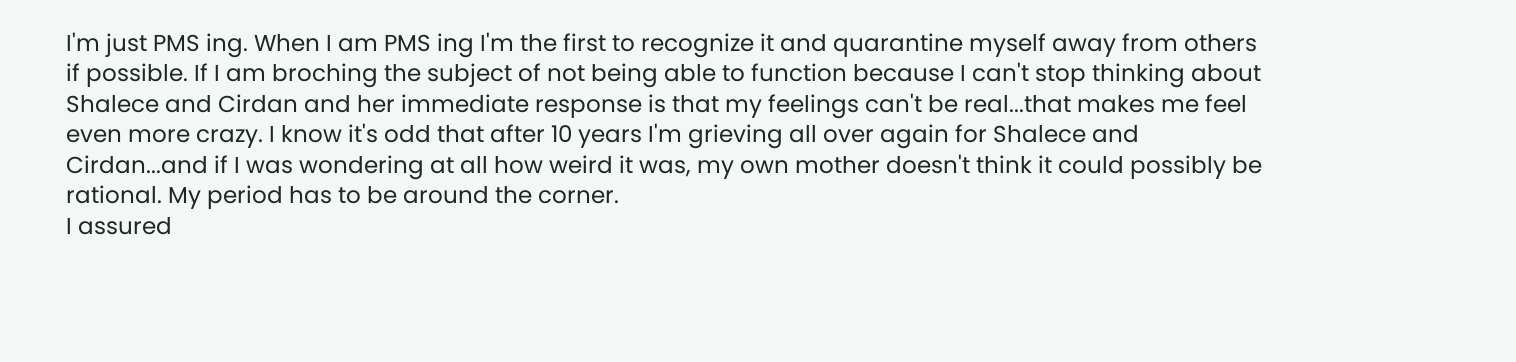I'm just PMS ing. When I am PMS ing I'm the first to recognize it and quarantine myself away from others if possible. If I am broching the subject of not being able to function because I can't stop thinking about Shalece and Cirdan and her immediate response is that my feelings can't be real...that makes me feel even more crazy. I know it's odd that after 10 years I'm grieving all over again for Shalece and Cirdan...and if I was wondering at all how weird it was, my own mother doesn't think it could possibly be rational. My period has to be around the corner.
I assured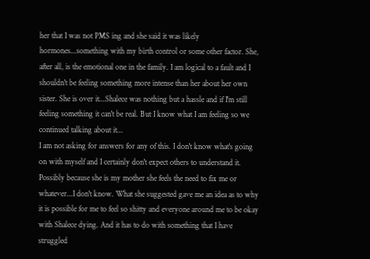her that I was not PMS ing and she said it was likely hormones...something with my birth control or some other factor. She, after all, is the emotional one in the family. I am logical to a fault and I shouldn't be feeling something more intense than her about her own sister. She is over it...Shalece was nothing but a hassle and if I'm still feeling something it can't be real. But I know what I am feeling so we continued talking about it...
I am not asking for answers for any of this. I don't know what's going on with myself and I certainly don't expect others to understand it. Possibly because she is my mother she feels the need to fix me or whatever...I don't know. What she suggested gave me an idea as to why it is possible for me to feel so shitty and everyone around me to be okay with Shalece dying. And it has to do with something that I have struggled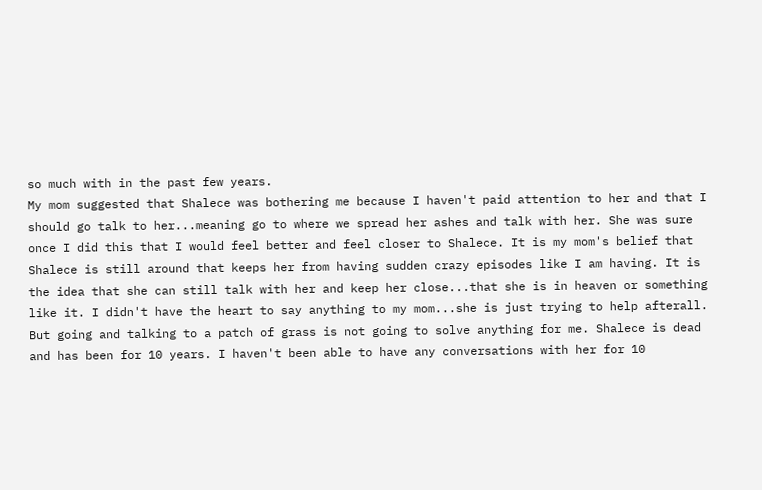so much with in the past few years.
My mom suggested that Shalece was bothering me because I haven't paid attention to her and that I should go talk to her...meaning go to where we spread her ashes and talk with her. She was sure once I did this that I would feel better and feel closer to Shalece. It is my mom's belief that Shalece is still around that keeps her from having sudden crazy episodes like I am having. It is the idea that she can still talk with her and keep her close...that she is in heaven or something like it. I didn't have the heart to say anything to my mom...she is just trying to help afterall. But going and talking to a patch of grass is not going to solve anything for me. Shalece is dead and has been for 10 years. I haven't been able to have any conversations with her for 10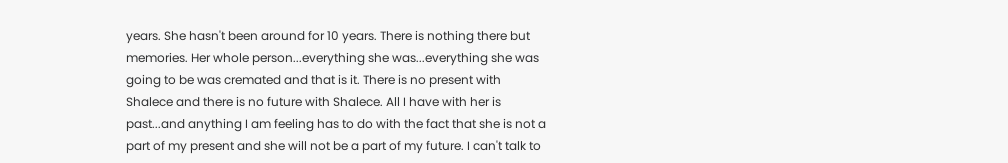years. She hasn't been around for 10 years. There is nothing there but memories. Her whole person...everything she was...everything she was going to be was cremated and that is it. There is no present with Shalece and there is no future with Shalece. All I have with her is past...and anything I am feeling has to do with the fact that she is not a part of my present and she will not be a part of my future. I can't talk to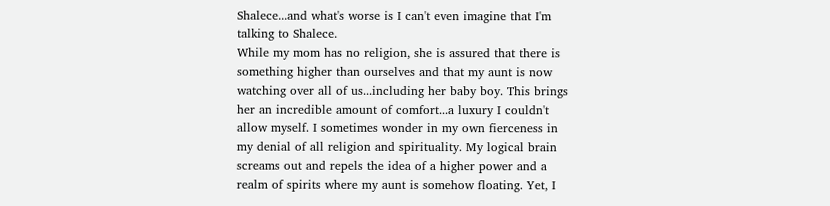Shalece...and what's worse is I can't even imagine that I'm talking to Shalece.
While my mom has no religion, she is assured that there is something higher than ourselves and that my aunt is now watching over all of us...including her baby boy. This brings her an incredible amount of comfort...a luxury I couldn't allow myself. I sometimes wonder in my own fierceness in my denial of all religion and spirituality. My logical brain screams out and repels the idea of a higher power and a realm of spirits where my aunt is somehow floating. Yet, I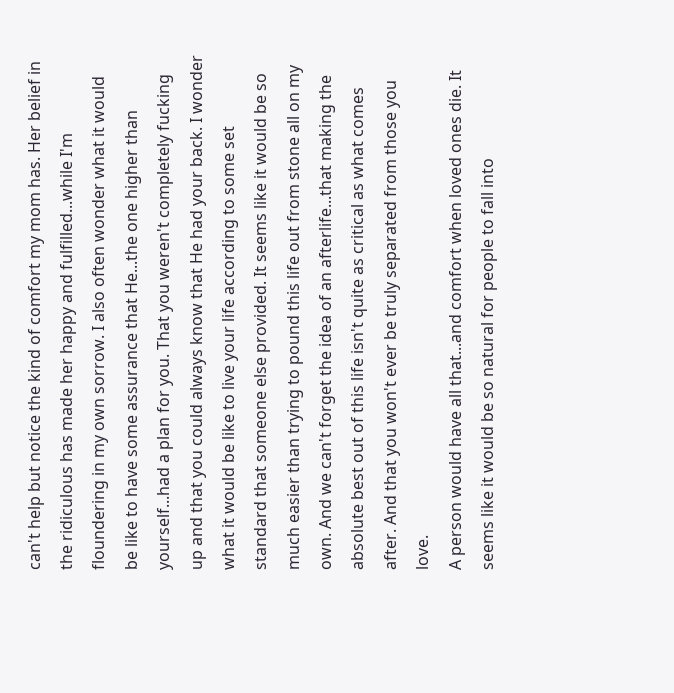can't help but notice the kind of comfort my mom has. Her belief in the ridiculous has made her happy and fulfilled...while I'm floundering in my own sorrow. I also often wonder what it would be like to have some assurance that He...the one higher than yourself...had a plan for you. That you weren't completely fucking up and that you could always know that He had your back. I wonder what it would be like to live your life according to some set standard that someone else provided. It seems like it would be so much easier than trying to pound this life out from stone all on my own. And we can't forget the idea of an afterlife...that making the absolute best out of this life isn't quite as critical as what comes after. And that you won't ever be truly separated from those you love.
A person would have all that...and comfort when loved ones die. It seems like it would be so natural for people to fall into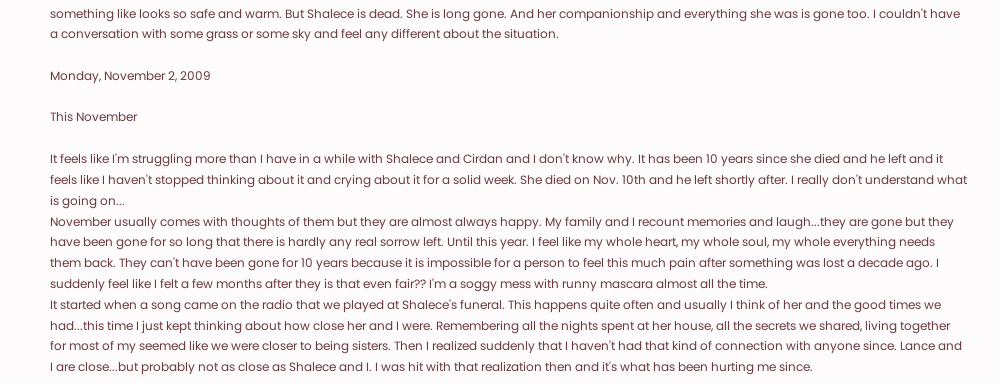something like looks so safe and warm. But Shalece is dead. She is long gone. And her companionship and everything she was is gone too. I couldn't have a conversation with some grass or some sky and feel any different about the situation.

Monday, November 2, 2009

This November

It feels like I'm struggling more than I have in a while with Shalece and Cirdan and I don't know why. It has been 10 years since she died and he left and it feels like I haven't stopped thinking about it and crying about it for a solid week. She died on Nov. 10th and he left shortly after. I really don't understand what is going on...
November usually comes with thoughts of them but they are almost always happy. My family and I recount memories and laugh...they are gone but they have been gone for so long that there is hardly any real sorrow left. Until this year. I feel like my whole heart, my whole soul, my whole everything needs them back. They can't have been gone for 10 years because it is impossible for a person to feel this much pain after something was lost a decade ago. I suddenly feel like I felt a few months after they is that even fair?? I'm a soggy mess with runny mascara almost all the time.
It started when a song came on the radio that we played at Shalece's funeral. This happens quite often and usually I think of her and the good times we had...this time I just kept thinking about how close her and I were. Remembering all the nights spent at her house, all the secrets we shared, living together for most of my seemed like we were closer to being sisters. Then I realized suddenly that I haven't had that kind of connection with anyone since. Lance and I are close...but probably not as close as Shalece and I. I was hit with that realization then and it's what has been hurting me since.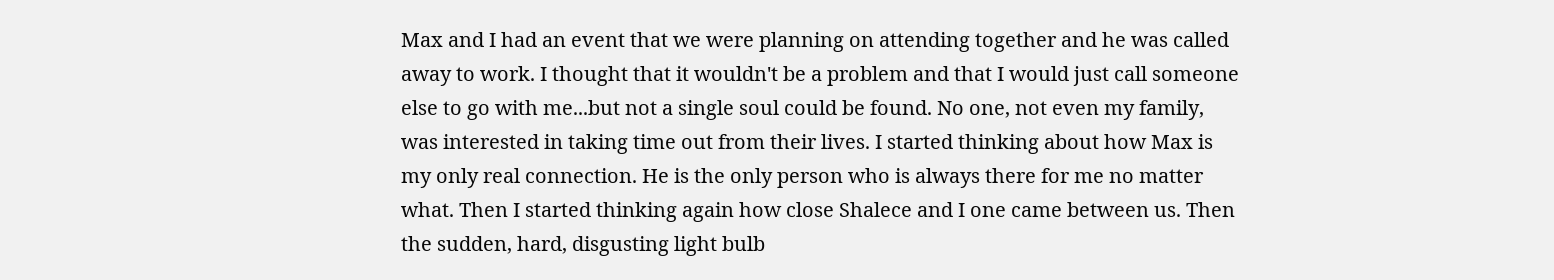Max and I had an event that we were planning on attending together and he was called away to work. I thought that it wouldn't be a problem and that I would just call someone else to go with me...but not a single soul could be found. No one, not even my family, was interested in taking time out from their lives. I started thinking about how Max is my only real connection. He is the only person who is always there for me no matter what. Then I started thinking again how close Shalece and I one came between us. Then the sudden, hard, disgusting light bulb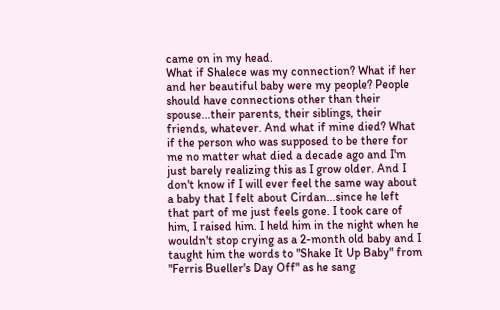came on in my head.
What if Shalece was my connection? What if her and her beautiful baby were my people? People should have connections other than their spouse...their parents, their siblings, their friends, whatever. And what if mine died? What if the person who was supposed to be there for me no matter what died a decade ago and I'm just barely realizing this as I grow older. And I don't know if I will ever feel the same way about a baby that I felt about Cirdan...since he left that part of me just feels gone. I took care of him, I raised him. I held him in the night when he wouldn't stop crying as a 2-month old baby and I taught him the words to "Shake It Up Baby" from "Ferris Bueller's Day Off" as he sang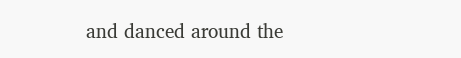and danced around the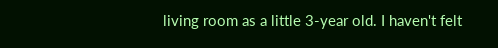living room as a little 3-year old. I haven't felt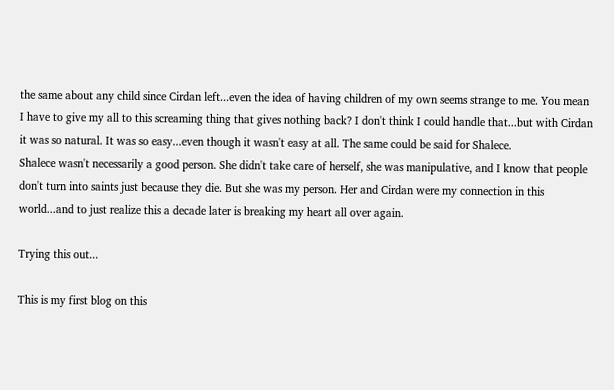the same about any child since Cirdan left...even the idea of having children of my own seems strange to me. You mean I have to give my all to this screaming thing that gives nothing back? I don't think I could handle that...but with Cirdan it was so natural. It was so easy...even though it wasn't easy at all. The same could be said for Shalece.
Shalece wasn't necessarily a good person. She didn't take care of herself, she was manipulative, and I know that people don't turn into saints just because they die. But she was my person. Her and Cirdan were my connection in this world...and to just realize this a decade later is breaking my heart all over again.

Trying this out...

This is my first blog on this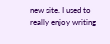new site. I used to really enjoy writing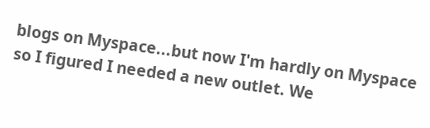blogs on Myspace...but now I'm hardly on Myspace so I figured I needed a new outlet. We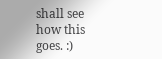shall see how this goes. :)